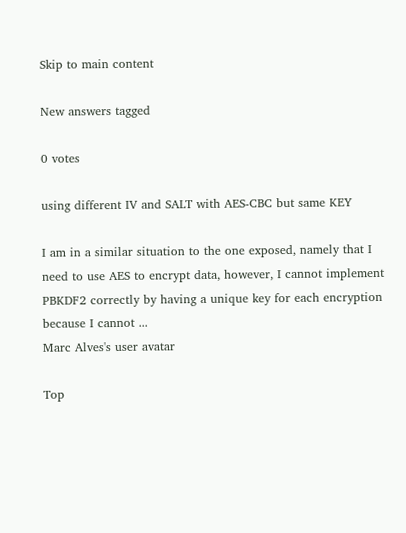Skip to main content

New answers tagged

0 votes

using different IV and SALT with AES-CBC but same KEY

I am in a similar situation to the one exposed, namely that I need to use AES to encrypt data, however, I cannot implement PBKDF2 correctly by having a unique key for each encryption because I cannot ...
Marc Alves's user avatar

Top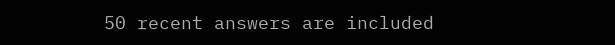50 recent answers are included